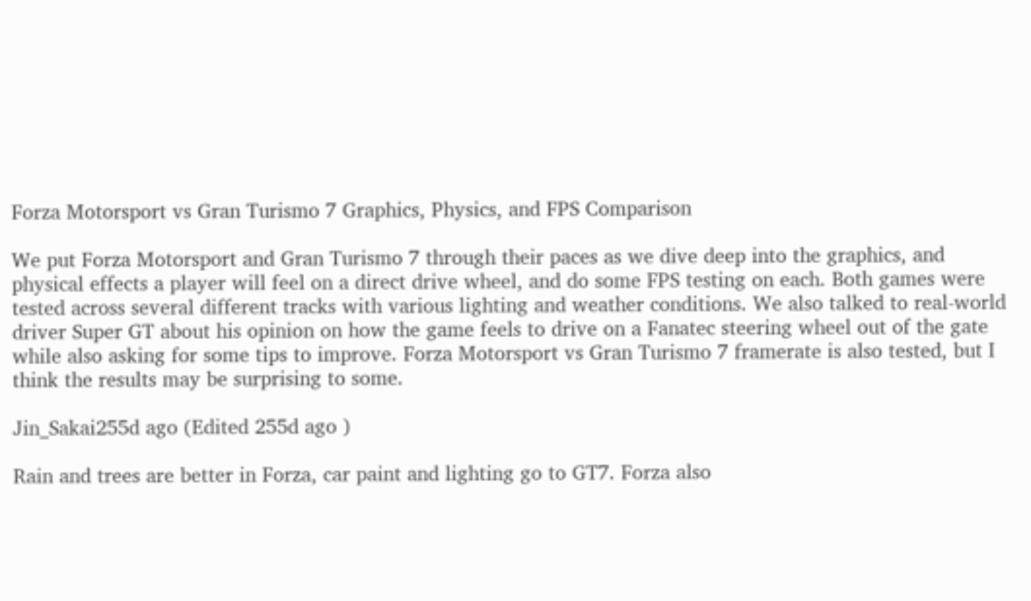Forza Motorsport vs Gran Turismo 7 Graphics, Physics, and FPS Comparison

We put Forza Motorsport and Gran Turismo 7 through their paces as we dive deep into the graphics, and physical effects a player will feel on a direct drive wheel, and do some FPS testing on each. Both games were tested across several different tracks with various lighting and weather conditions. We also talked to real-world driver Super GT about his opinion on how the game feels to drive on a Fanatec steering wheel out of the gate while also asking for some tips to improve. Forza Motorsport vs Gran Turismo 7 framerate is also tested, but I think the results may be surprising to some.

Jin_Sakai255d ago (Edited 255d ago )

Rain and trees are better in Forza, car paint and lighting go to GT7. Forza also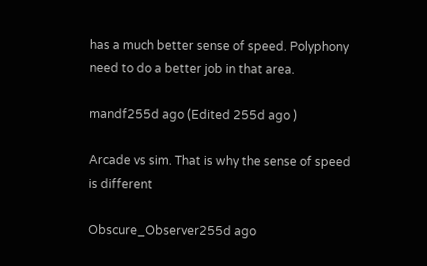has a much better sense of speed. Polyphony need to do a better job in that area.

mandf255d ago (Edited 255d ago )

Arcade vs sim. That is why the sense of speed is different

Obscure_Observer255d ago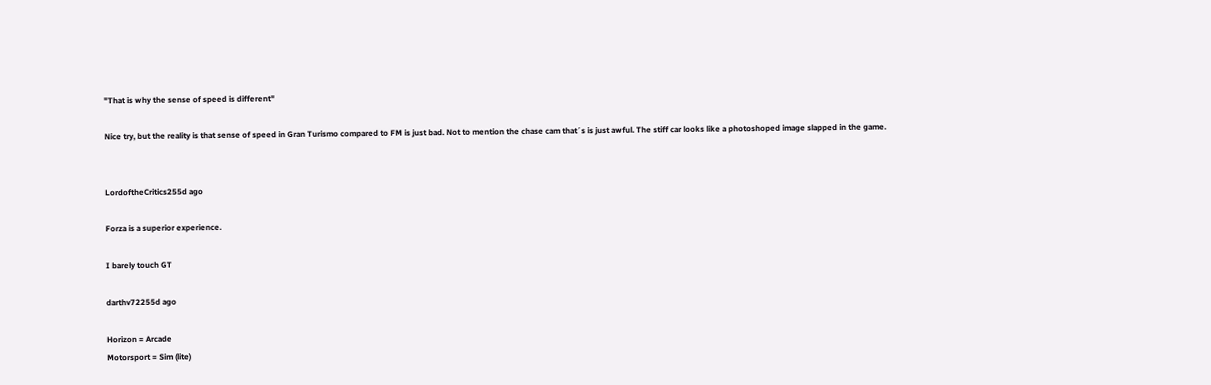"That is why the sense of speed is different"

Nice try, but the reality is that sense of speed in Gran Turismo compared to FM is just bad. Not to mention the chase cam that´s is just awful. The stiff car looks like a photoshoped image slapped in the game.


LordoftheCritics255d ago

Forza is a superior experience.

I barely touch GT

darthv72255d ago

Horizon = Arcade
Motorsport = Sim (lite)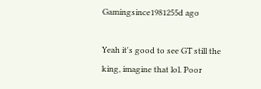Gamingsince1981255d ago

Yeah it's good to see GT still the king, imagine that lol. Poor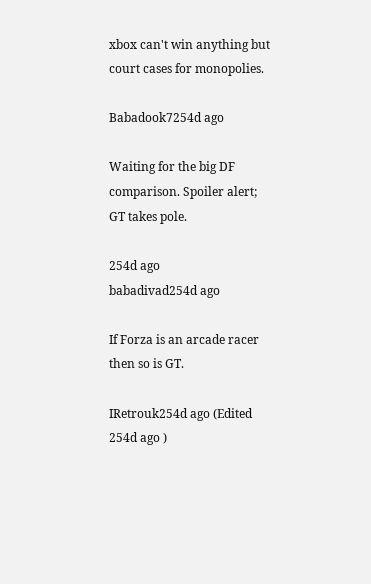xbox can't win anything but court cases for monopolies.

Babadook7254d ago

Waiting for the big DF comparison. Spoiler alert; GT takes pole.

254d ago
babadivad254d ago

If Forza is an arcade racer then so is GT.

IRetrouk254d ago (Edited 254d ago )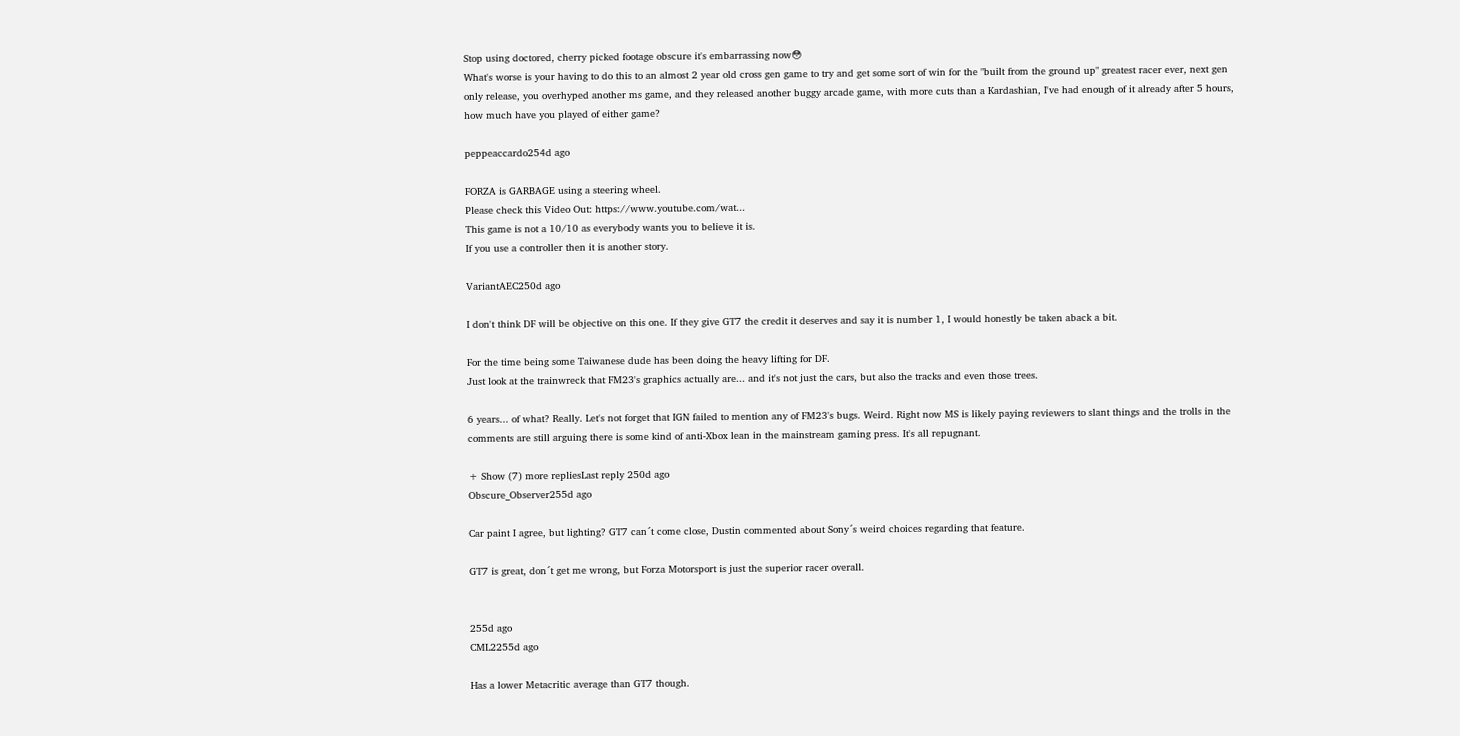Stop using doctored, cherry picked footage obscure it's embarrassing now😳
What's worse is your having to do this to an almost 2 year old cross gen game to try and get some sort of win for the "built from the ground up" greatest racer ever, next gen only release, you overhyped another ms game, and they released another buggy arcade game, with more cuts than a Kardashian, I've had enough of it already after 5 hours, how much have you played of either game?

peppeaccardo254d ago

FORZA is GARBAGE using a steering wheel.
Please check this Video Out: https://www.youtube.com/wat...
This game is not a 10/10 as everybody wants you to believe it is.
If you use a controller then it is another story.

VariantAEC250d ago

I don't think DF will be objective on this one. If they give GT7 the credit it deserves and say it is number 1, I would honestly be taken aback a bit.

For the time being some Taiwanese dude has been doing the heavy lifting for DF.
Just look at the trainwreck that FM23's graphics actually are... and it's not just the cars, but also the tracks and even those trees.

6 years... of what? Really. Let's not forget that IGN failed to mention any of FM23's bugs. Weird. Right now MS is likely paying reviewers to slant things and the trolls in the comments are still arguing there is some kind of anti-Xbox lean in the mainstream gaming press. It's all repugnant.

+ Show (7) more repliesLast reply 250d ago
Obscure_Observer255d ago

Car paint I agree, but lighting? GT7 can´t come close, Dustin commented about Sony´s weird choices regarding that feature.

GT7 is great, don´t get me wrong, but Forza Motorsport is just the superior racer overall.


255d ago
CML2255d ago

Has a lower Metacritic average than GT7 though.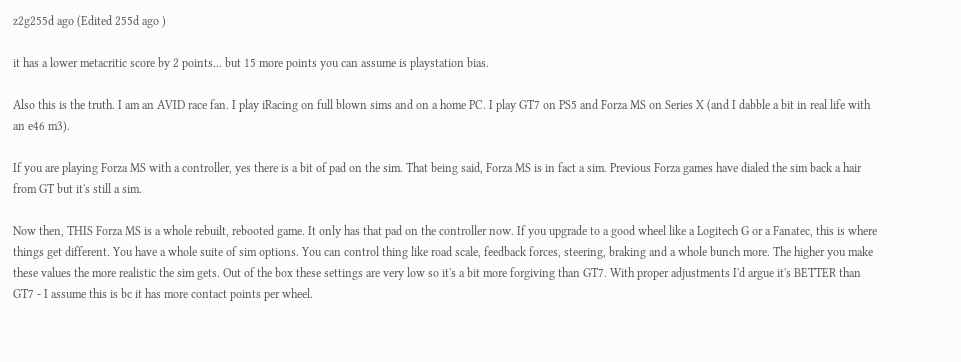z2g255d ago (Edited 255d ago )

it has a lower metacritic score by 2 points... but 15 more points you can assume is playstation bias.

Also this is the truth. I am an AVID race fan. I play iRacing on full blown sims and on a home PC. I play GT7 on PS5 and Forza MS on Series X (and I dabble a bit in real life with an e46 m3).

If you are playing Forza MS with a controller, yes there is a bit of pad on the sim. That being said, Forza MS is in fact a sim. Previous Forza games have dialed the sim back a hair from GT but it's still a sim.

Now then, THIS Forza MS is a whole rebuilt, rebooted game. It only has that pad on the controller now. If you upgrade to a good wheel like a Logitech G or a Fanatec, this is where things get different. You have a whole suite of sim options. You can control thing like road scale, feedback forces, steering, braking and a whole bunch more. The higher you make these values the more realistic the sim gets. Out of the box these settings are very low so it's a bit more forgiving than GT7. With proper adjustments I'd argue it's BETTER than GT7 - I assume this is bc it has more contact points per wheel.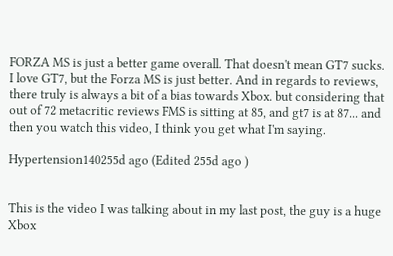FORZA MS is just a better game overall. That doesn't mean GT7 sucks. I love GT7, but the Forza MS is just better. And in regards to reviews, there truly is always a bit of a bias towards Xbox. but considering that out of 72 metacritic reviews FMS is sitting at 85, and gt7 is at 87... and then you watch this video, I think you get what I'm saying.

Hypertension140255d ago (Edited 255d ago )


This is the video I was talking about in my last post, the guy is a huge Xbox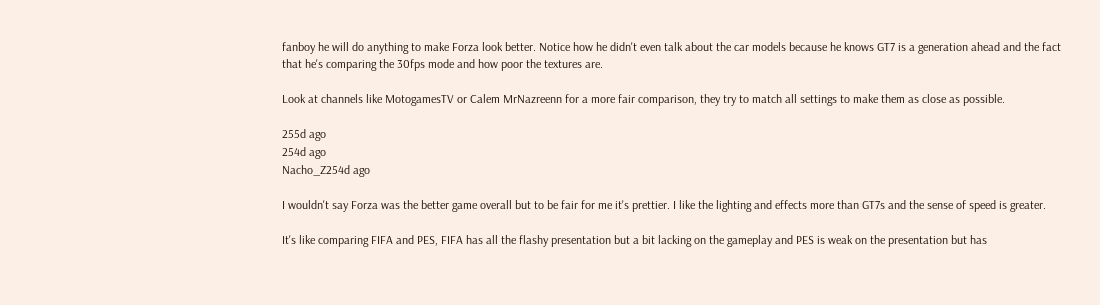fanboy he will do anything to make Forza look better. Notice how he didn't even talk about the car models because he knows GT7 is a generation ahead and the fact that he's comparing the 30fps mode and how poor the textures are.

Look at channels like MotogamesTV or Calem MrNazreenn for a more fair comparison, they try to match all settings to make them as close as possible.

255d ago
254d ago
Nacho_Z254d ago

I wouldn't say Forza was the better game overall but to be fair for me it's prettier. I like the lighting and effects more than GT7s and the sense of speed is greater.

It's like comparing FIFA and PES, FIFA has all the flashy presentation but a bit lacking on the gameplay and PES is weak on the presentation but has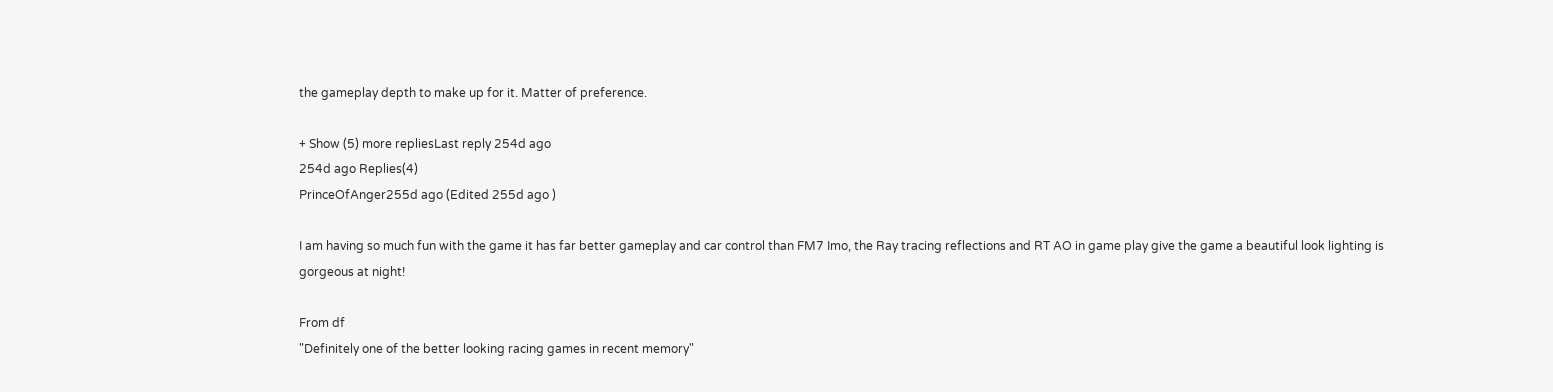the gameplay depth to make up for it. Matter of preference.

+ Show (5) more repliesLast reply 254d ago
254d ago Replies(4)
PrinceOfAnger255d ago (Edited 255d ago )

I am having so much fun with the game it has far better gameplay and car control than FM7 Imo, the Ray tracing reflections and RT AO in game play give the game a beautiful look lighting is gorgeous at night!

From df
"Definitely one of the better looking racing games in recent memory"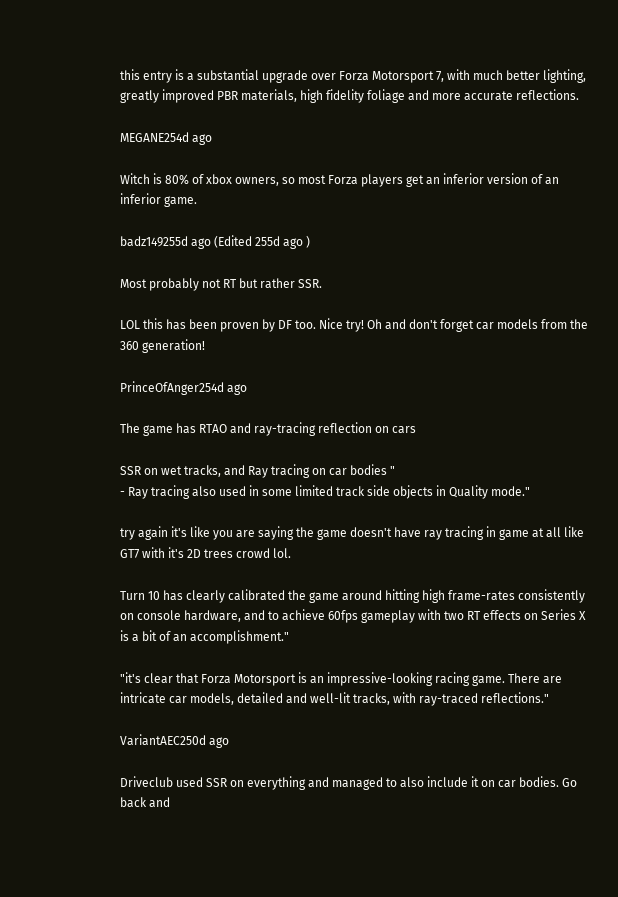this entry is a substantial upgrade over Forza Motorsport 7, with much better lighting, greatly improved PBR materials, high fidelity foliage and more accurate reflections.

MEGANE254d ago

Witch is 80% of xbox owners, so most Forza players get an inferior version of an inferior game.

badz149255d ago (Edited 255d ago )

Most probably not RT but rather SSR.

LOL this has been proven by DF too. Nice try! Oh and don't forget car models from the 360 generation!

PrinceOfAnger254d ago

The game has RTAO and ray-tracing reflection on cars

SSR on wet tracks, and Ray tracing on car bodies "
- Ray tracing also used in some limited track side objects in Quality mode."

try again it's like you are saying the game doesn't have ray tracing in game at all like GT7 with it's 2D trees crowd lol.

Turn 10 has clearly calibrated the game around hitting high frame-rates consistently on console hardware, and to achieve 60fps gameplay with two RT effects on Series X is a bit of an accomplishment."

"it's clear that Forza Motorsport is an impressive-looking racing game. There are intricate car models, detailed and well-lit tracks, with ray-traced reflections."

VariantAEC250d ago

Driveclub used SSR on everything and managed to also include it on car bodies. Go back and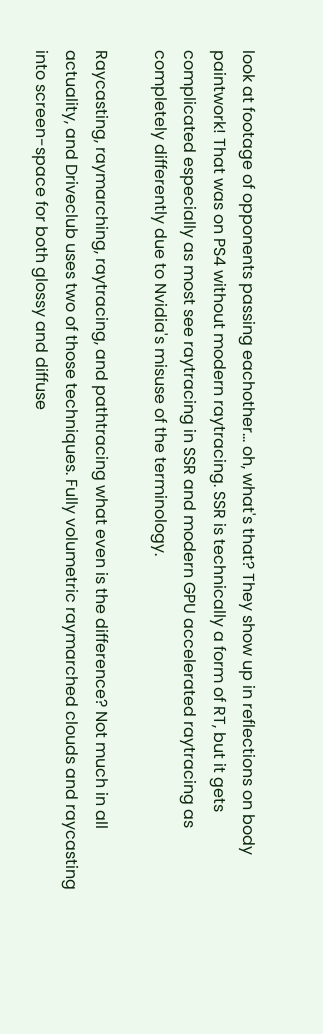look at footage of opponents passing eachother... oh, what's that? They show up in reflections on body paintwork! That was on PS4 without modern raytracing. SSR is technically a form of RT, but it gets complicated especially as most see raytracing in SSR and modern GPU accelerated raytracing as completely differently due to Nvidia's misuse of the terminology.

Raycasting, raymarching, raytracing, and pathtracing what even is the difference? Not much in all actuality, and Driveclub uses two of those techniques. Fully volumetric raymarched clouds and raycasting into screen-space for both glossy and diffuse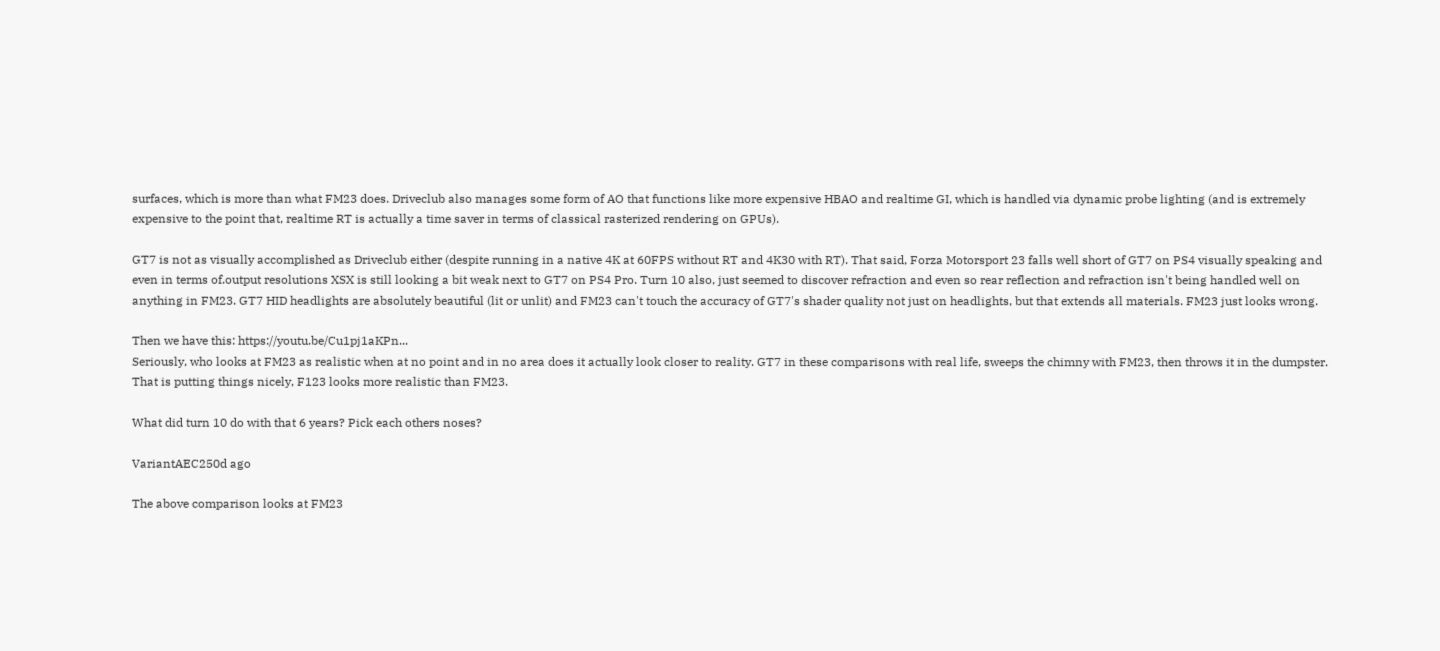surfaces, which is more than what FM23 does. Driveclub also manages some form of AO that functions like more expensive HBAO and realtime GI, which is handled via dynamic probe lighting (and is extremely expensive to the point that, realtime RT is actually a time saver in terms of classical rasterized rendering on GPUs).

GT7 is not as visually accomplished as Driveclub either (despite running in a native 4K at 60FPS without RT and 4K30 with RT). That said, Forza Motorsport 23 falls well short of GT7 on PS4 visually speaking and even in terms of.output resolutions XSX is still looking a bit weak next to GT7 on PS4 Pro. Turn 10 also, just seemed to discover refraction and even so rear reflection and refraction isn't being handled well on anything in FM23. GT7 HID headlights are absolutely beautiful (lit or unlit) and FM23 can't touch the accuracy of GT7's shader quality not just on headlights, but that extends all materials. FM23 just looks wrong.

Then we have this: https://youtu.be/Cu1pj1aKPn...
Seriously, who looks at FM23 as realistic when at no point and in no area does it actually look closer to reality. GT7 in these comparisons with real life, sweeps the chimny with FM23, then throws it in the dumpster. That is putting things nicely, F123 looks more realistic than FM23.

What did turn 10 do with that 6 years? Pick each others noses?

VariantAEC250d ago

The above comparison looks at FM23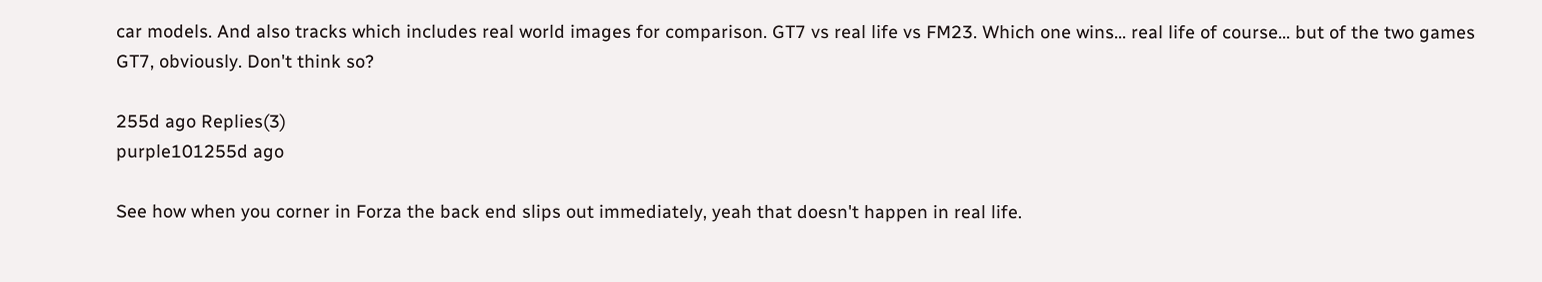car models. And also tracks which includes real world images for comparison. GT7 vs real life vs FM23. Which one wins... real life of course... but of the two games GT7, obviously. Don't think so?

255d ago Replies(3)
purple101255d ago

See how when you corner in Forza the back end slips out immediately, yeah that doesn't happen in real life.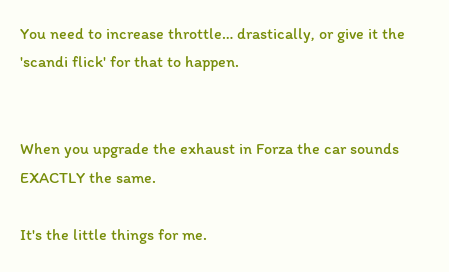You need to increase throttle… drastically, or give it the 'scandi flick' for that to happen.


When you upgrade the exhaust in Forza the car sounds EXACTLY the same.

It's the little things for me.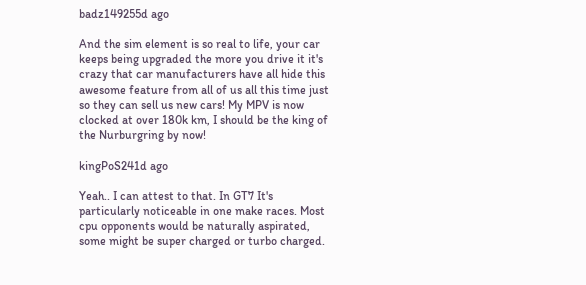badz149255d ago

And the sim element is so real to life, your car keeps being upgraded the more you drive it it's crazy that car manufacturers have all hide this awesome feature from all of us all this time just so they can sell us new cars! My MPV is now clocked at over 180k km, I should be the king of the Nurburgring by now!

kingPoS241d ago

Yeah.. I can attest to that. In GT7 It's particularly noticeable in one make races. Most cpu opponents would be naturally aspirated, some might be super charged or turbo charged.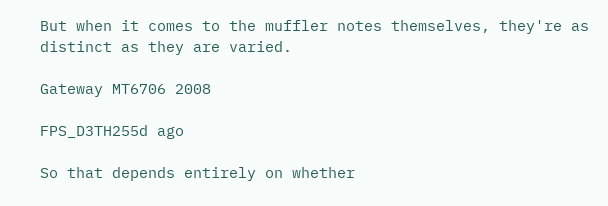But when it comes to the muffler notes themselves, they're as distinct as they are varied.

Gateway MT6706 2008

FPS_D3TH255d ago

So that depends entirely on whether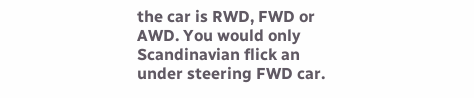the car is RWD, FWD or AWD. You would only Scandinavian flick an under steering FWD car.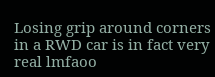Losing grip around corners in a RWD car is in fact very real lmfaoo